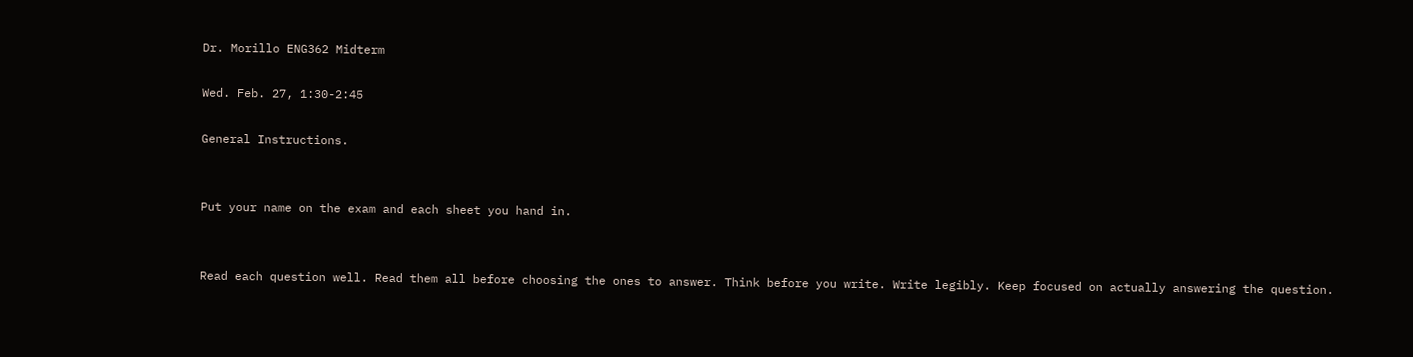Dr. Morillo ENG362 Midterm

Wed. Feb. 27, 1:30-2:45

General Instructions.


Put your name on the exam and each sheet you hand in.


Read each question well. Read them all before choosing the ones to answer. Think before you write. Write legibly. Keep focused on actually answering the question.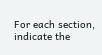For each section, indicate the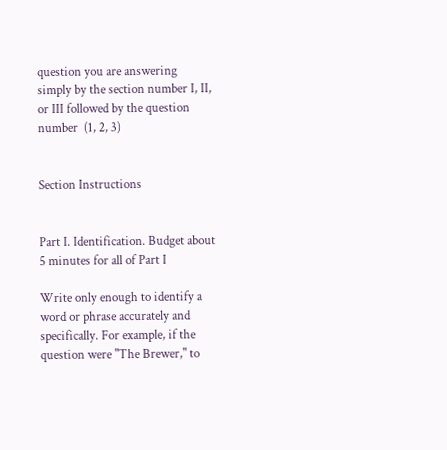question you are answering simply by the section number I, II, or III followed by the question number  (1, 2, 3)


Section Instructions


Part I. Identification. Budget about 5 minutes for all of Part I

Write only enough to identify a word or phrase accurately and specifically. For example, if the question were "The Brewer," to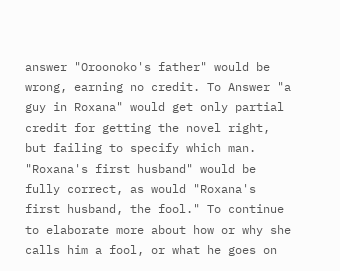answer "Oroonoko's father" would be wrong, earning no credit. To Answer "a guy in Roxana" would get only partial credit for getting the novel right, but failing to specify which man.  "Roxana's first husband" would be fully correct, as would "Roxana's first husband, the fool." To continue to elaborate more about how or why she calls him a fool, or what he goes on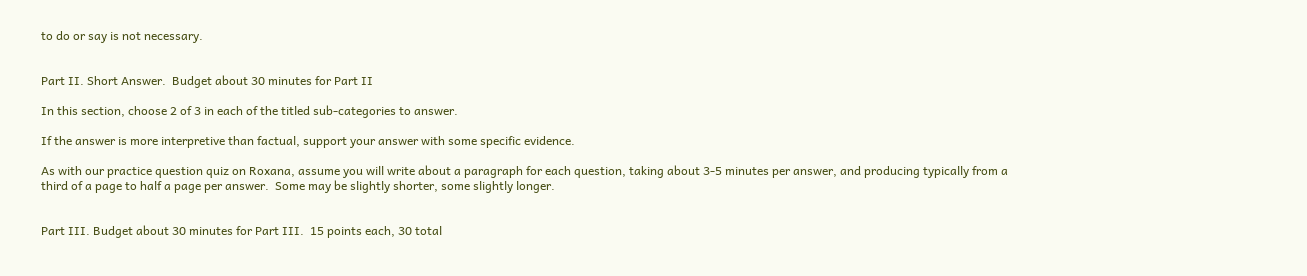to do or say is not necessary.


Part II. Short Answer.  Budget about 30 minutes for Part II

In this section, choose 2 of 3 in each of the titled sub-categories to answer.

If the answer is more interpretive than factual, support your answer with some specific evidence.

As with our practice question quiz on Roxana, assume you will write about a paragraph for each question, taking about 3-5 minutes per answer, and producing typically from a third of a page to half a page per answer.  Some may be slightly shorter, some slightly longer.


Part III. Budget about 30 minutes for Part III.  15 points each, 30 total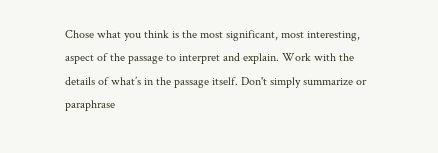Chose what you think is the most significant, most interesting, aspect of the passage to interpret and explain. Work with the details of what’s in the passage itself. Don't simply summarize or paraphrase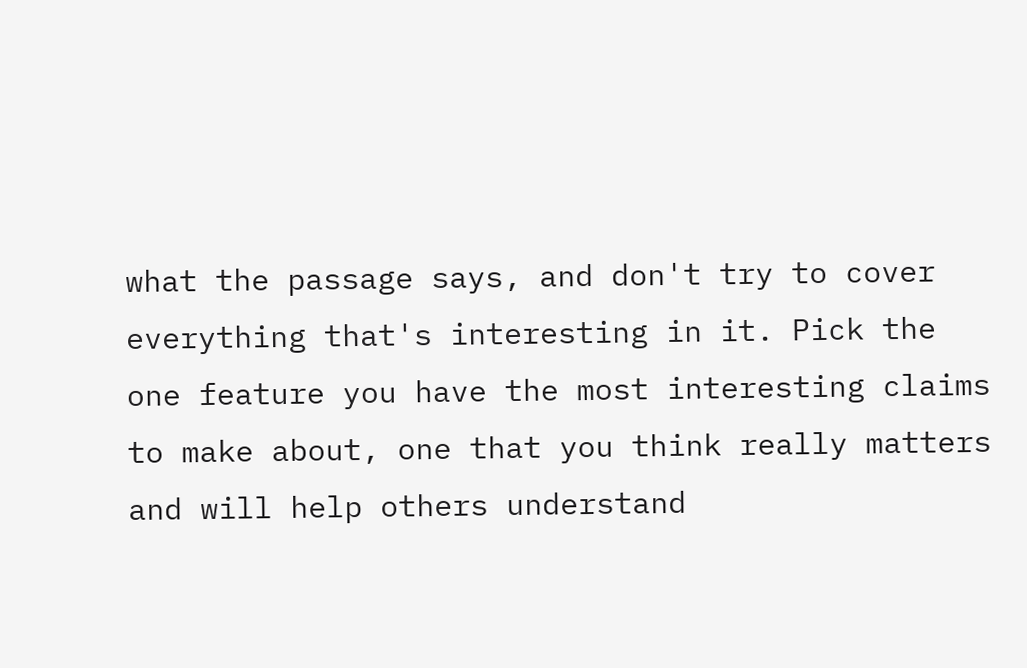what the passage says, and don't try to cover everything that's interesting in it. Pick the one feature you have the most interesting claims to make about, one that you think really matters and will help others understand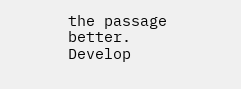the passage better. Develop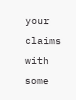your claims with some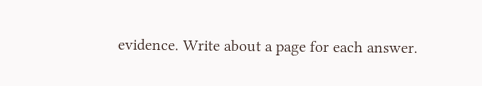evidence. Write about a page for each answer.